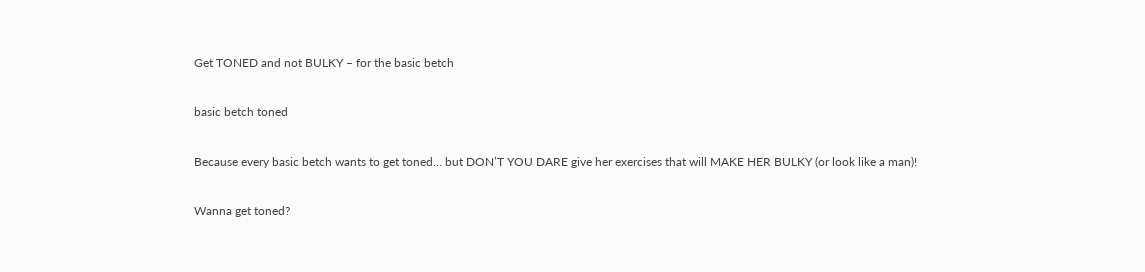Get TONED and not BULKY – for the basic betch

basic betch toned

Because every basic betch wants to get toned… but DON’T YOU DARE give her exercises that will MAKE HER BULKY (or look like a man)!

Wanna get toned?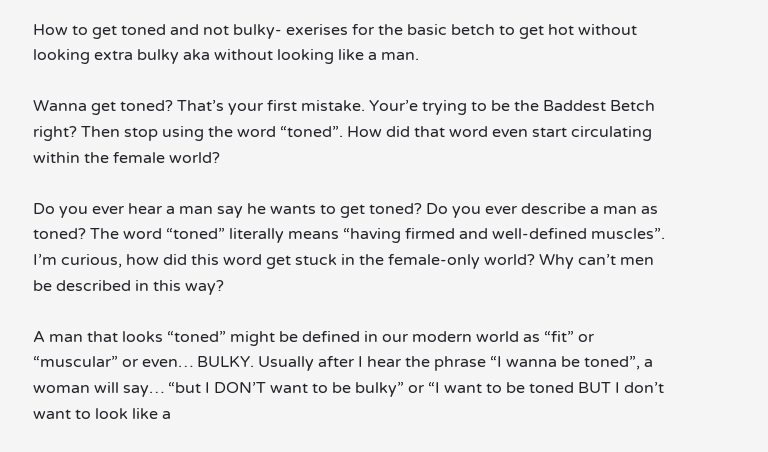How to get toned and not bulky- exerises for the basic betch to get hot without looking extra bulky aka without looking like a man.

Wanna get toned? That’s your first mistake. Your’e trying to be the Baddest Betch right? Then stop using the word “toned”. How did that word even start circulating within the female world?

Do you ever hear a man say he wants to get toned? Do you ever describe a man as toned? The word “toned” literally means “having firmed and well-defined muscles”. I’m curious, how did this word get stuck in the female-only world? Why can’t men be described in this way?

A man that looks “toned” might be defined in our modern world as “fit” or “muscular” or even… BULKY. Usually after I hear the phrase “I wanna be toned”, a woman will say… “but I DON’T want to be bulky” or “I want to be toned BUT I don’t want to look like a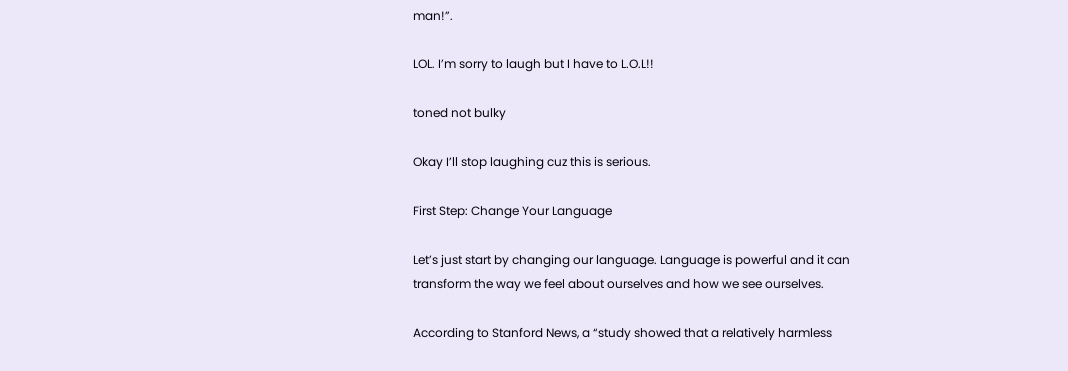man!”.

LOL. I’m sorry to laugh but I have to L.O.L!!

toned not bulky

Okay I’ll stop laughing cuz this is serious.

First Step: Change Your Language

Let’s just start by changing our language. Language is powerful and it can transform the way we feel about ourselves and how we see ourselves.

According to Stanford News, a “study showed that a relatively harmless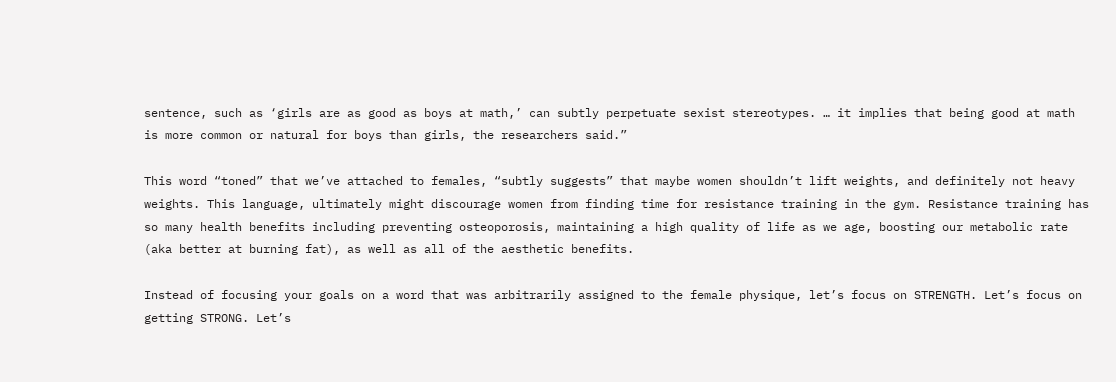sentence, such as ‘girls are as good as boys at math,’ can subtly perpetuate sexist stereotypes. … it implies that being good at math is more common or natural for boys than girls, the researchers said.”

This word “toned” that we’ve attached to females, “subtly suggests” that maybe women shouldn’t lift weights, and definitely not heavy weights. This language, ultimately might discourage women from finding time for resistance training in the gym. Resistance training has so many health benefits including preventing osteoporosis, maintaining a high quality of life as we age, boosting our metabolic rate (aka better at burning fat), as well as all of the aesthetic benefits.

Instead of focusing your goals on a word that was arbitrarily assigned to the female physique, let’s focus on STRENGTH. Let’s focus on getting STRONG. Let’s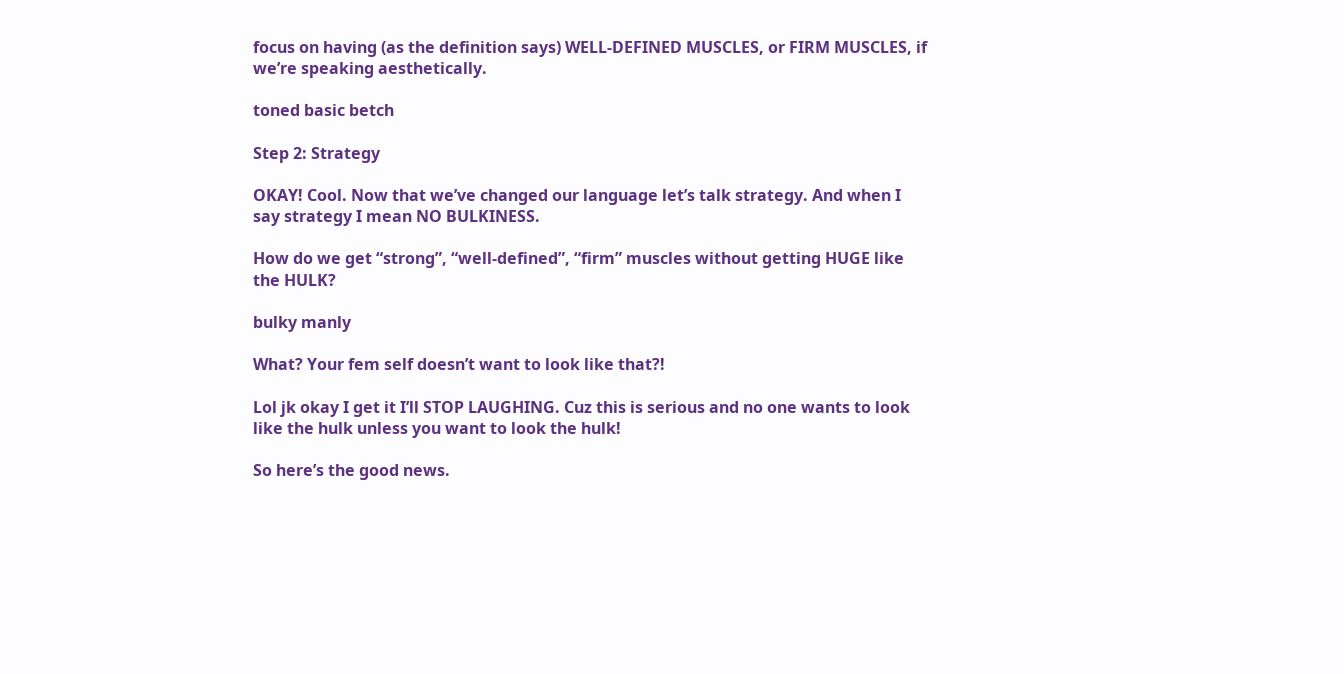focus on having (as the definition says) WELL-DEFINED MUSCLES, or FIRM MUSCLES, if we’re speaking aesthetically.

toned basic betch

Step 2: Strategy

OKAY! Cool. Now that we’ve changed our language let’s talk strategy. And when I say strategy I mean NO BULKINESS.

How do we get “strong”, “well-defined”, “firm” muscles without getting HUGE like the HULK?

bulky manly

What? Your fem self doesn’t want to look like that?!

Lol jk okay I get it I’ll STOP LAUGHING. Cuz this is serious and no one wants to look like the hulk unless you want to look the hulk!

So here’s the good news.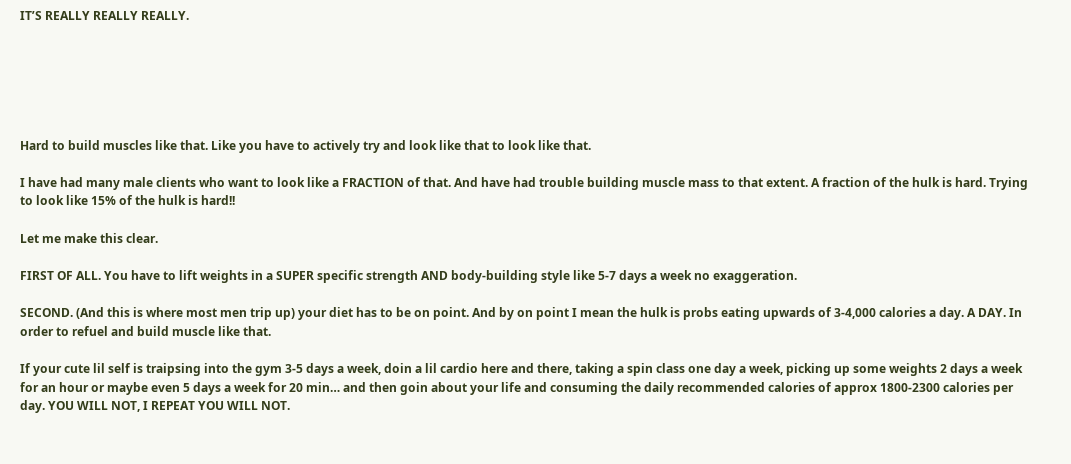IT’S REALLY REALLY REALLY.






Hard to build muscles like that. Like you have to actively try and look like that to look like that.

I have had many male clients who want to look like a FRACTION of that. And have had trouble building muscle mass to that extent. A fraction of the hulk is hard. Trying to look like 15% of the hulk is hard!!

Let me make this clear.

FIRST OF ALL. You have to lift weights in a SUPER specific strength AND body-building style like 5-7 days a week no exaggeration.

SECOND. (And this is where most men trip up) your diet has to be on point. And by on point I mean the hulk is probs eating upwards of 3-4,000 calories a day. A DAY. In order to refuel and build muscle like that.

If your cute lil self is traipsing into the gym 3-5 days a week, doin a lil cardio here and there, taking a spin class one day a week, picking up some weights 2 days a week for an hour or maybe even 5 days a week for 20 min… and then goin about your life and consuming the daily recommended calories of approx 1800-2300 calories per day. YOU WILL NOT, I REPEAT YOU WILL NOT.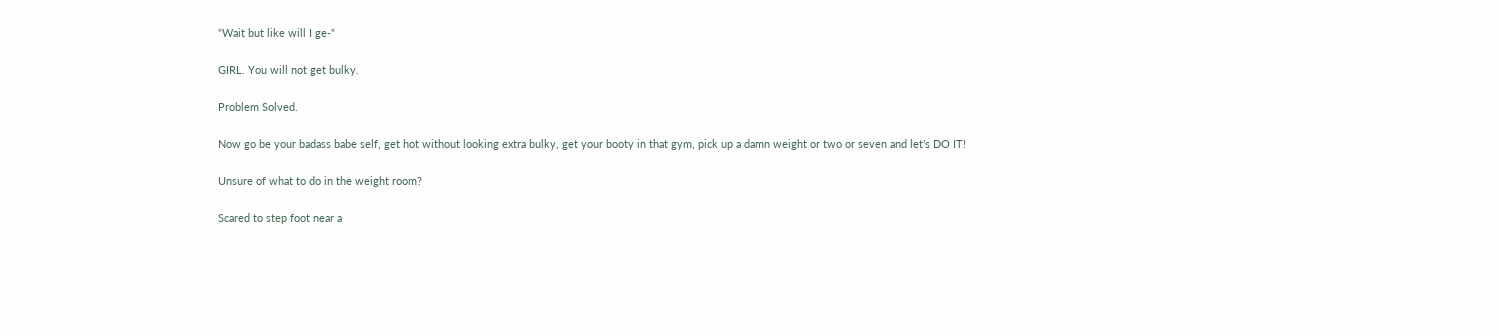“Wait but like will I ge-“

GIRL. You will not get bulky.

Problem Solved.

Now go be your badass babe self, get hot without looking extra bulky, get your booty in that gym, pick up a damn weight or two or seven and let’s DO IT!

Unsure of what to do in the weight room?

Scared to step foot near a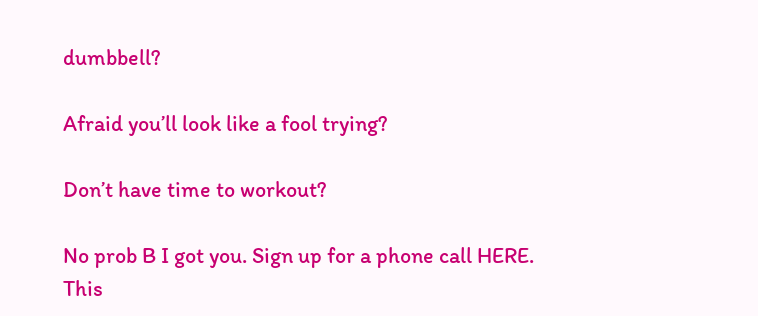dumbbell?

Afraid you’ll look like a fool trying?

Don’t have time to workout?

No prob B I got you. Sign up for a phone call HERE. This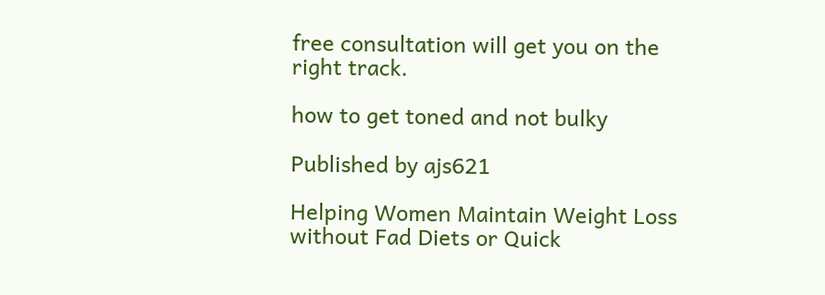free consultation will get you on the right track.

how to get toned and not bulky

Published by ajs621

Helping Women Maintain Weight Loss without Fad Diets or Quick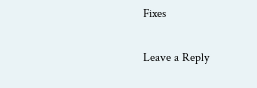Fixes

Leave a Reply